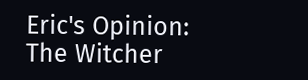Eric's Opinion: The Witcher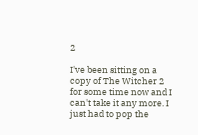2

I've been sitting on a copy of The Witcher 2 for some time now and I can't take it any more. I just had to pop the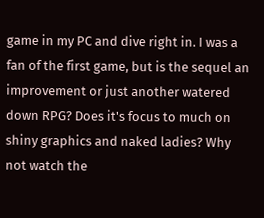game in my PC and dive right in. I was a fan of the first game, but is the sequel an improvement or just another watered down RPG? Does it's focus to much on shiny graphics and naked ladies? Why not watch the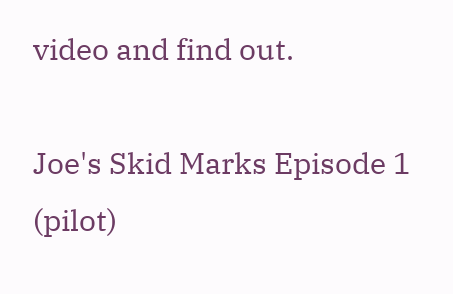video and find out.

Joe's Skid Marks Episode 1 (pilot)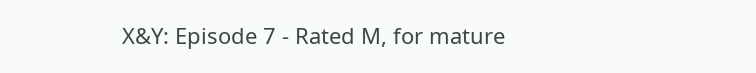X&Y: Episode 7 - Rated M, for mature